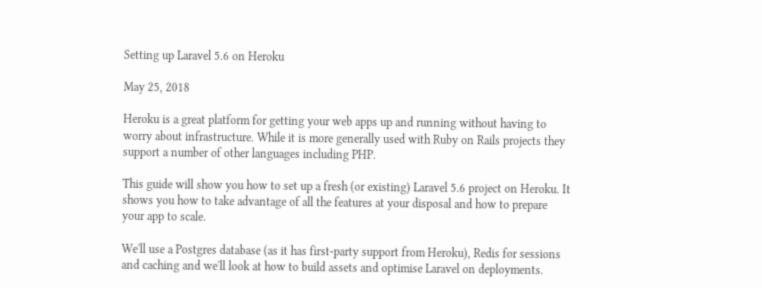Setting up Laravel 5.6 on Heroku

May 25, 2018

Heroku is a great platform for getting your web apps up and running without having to worry about infrastructure. While it is more generally used with Ruby on Rails projects they support a number of other languages including PHP.

This guide will show you how to set up a fresh (or existing) Laravel 5.6 project on Heroku. It shows you how to take advantage of all the features at your disposal and how to prepare your app to scale.

We'll use a Postgres database (as it has first-party support from Heroku), Redis for sessions and caching and we'll look at how to build assets and optimise Laravel on deployments.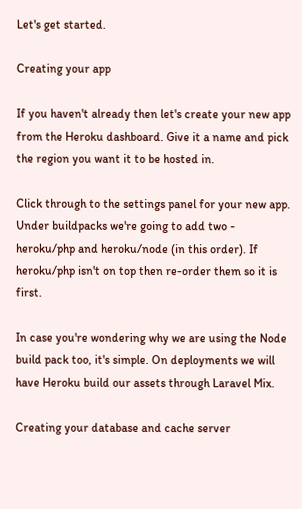Let's get started.

Creating your app

If you haven't already then let's create your new app from the Heroku dashboard. Give it a name and pick the region you want it to be hosted in.

Click through to the settings panel for your new app. Under buildpacks we're going to add two - heroku/php and heroku/node (in this order). If heroku/php isn't on top then re-order them so it is first.

In case you're wondering why we are using the Node build pack too, it's simple. On deployments we will have Heroku build our assets through Laravel Mix.

Creating your database and cache server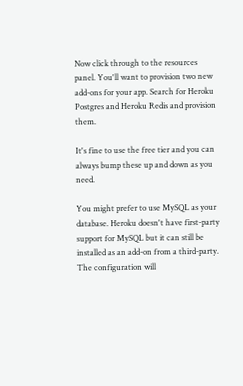Now click through to the resources panel. You'll want to provision two new add-ons for your app. Search for Heroku Postgres and Heroku Redis and provision them.

It's fine to use the free tier and you can always bump these up and down as you need.

You might prefer to use MySQL as your database. Heroku doesn't have first-party support for MySQL but it can still be installed as an add-on from a third-party. The configuration will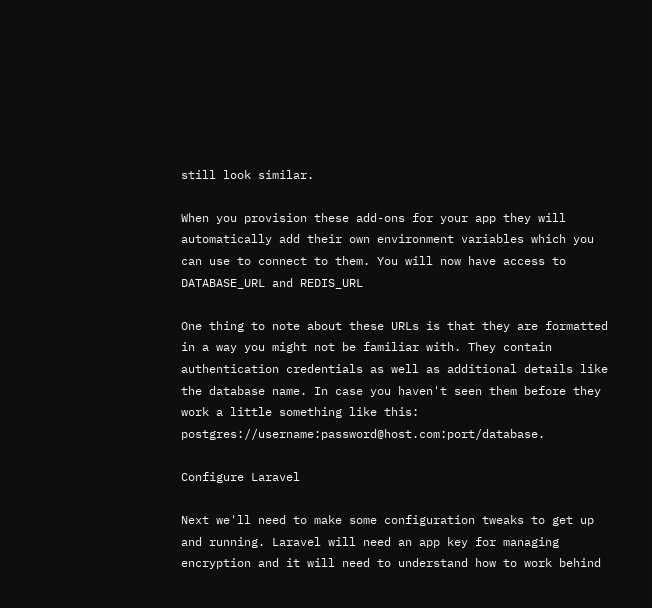still look similar.

When you provision these add-ons for your app they will automatically add their own environment variables which you can use to connect to them. You will now have access to DATABASE_URL and REDIS_URL

One thing to note about these URLs is that they are formatted in a way you might not be familiar with. They contain authentication credentials as well as additional details like the database name. In case you haven't seen them before they work a little something like this: postgres://username:password@host.com:port/database.

Configure Laravel

Next we'll need to make some configuration tweaks to get up and running. Laravel will need an app key for managing encryption and it will need to understand how to work behind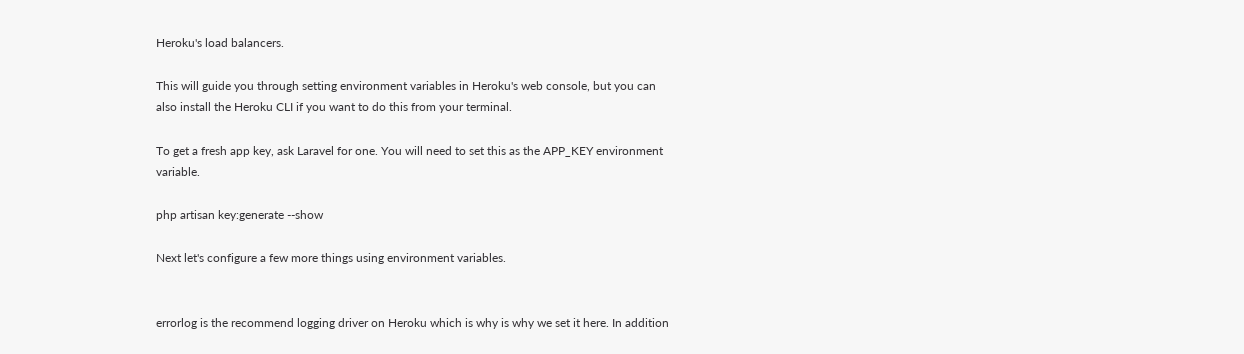Heroku's load balancers.

This will guide you through setting environment variables in Heroku's web console, but you can also install the Heroku CLI if you want to do this from your terminal.

To get a fresh app key, ask Laravel for one. You will need to set this as the APP_KEY environment variable.

php artisan key:generate --show

Next let's configure a few more things using environment variables.


errorlog is the recommend logging driver on Heroku which is why is why we set it here. In addition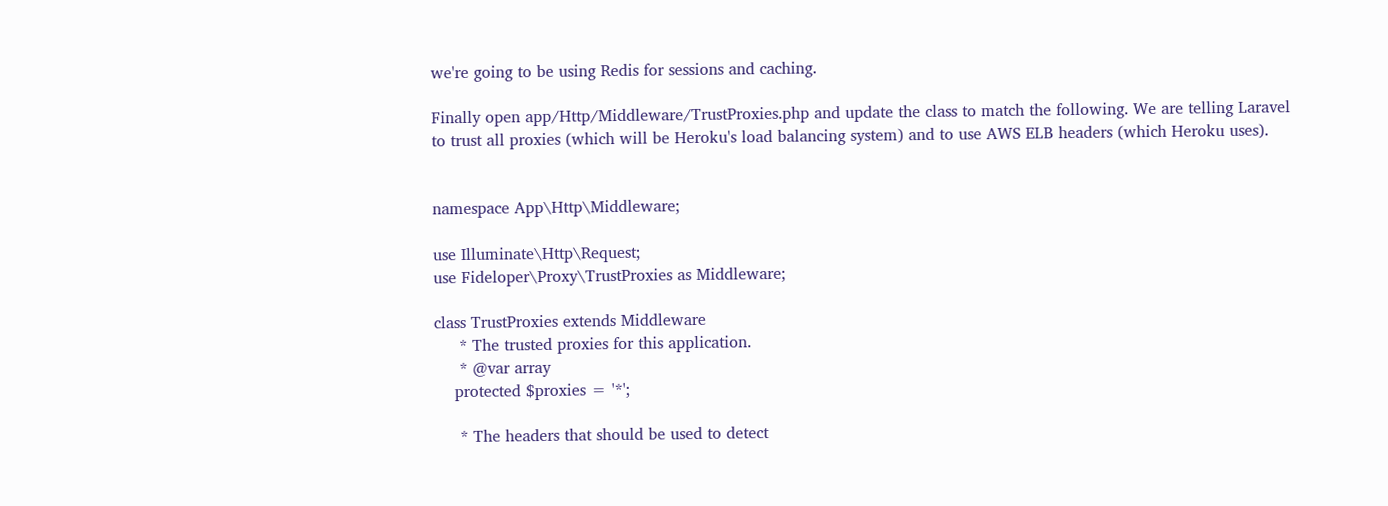we're going to be using Redis for sessions and caching.

Finally open app/Http/Middleware/TrustProxies.php and update the class to match the following. We are telling Laravel to trust all proxies (which will be Heroku's load balancing system) and to use AWS ELB headers (which Heroku uses).


namespace App\Http\Middleware;

use Illuminate\Http\Request;
use Fideloper\Proxy\TrustProxies as Middleware;

class TrustProxies extends Middleware
     * The trusted proxies for this application.
     * @var array
    protected $proxies = '*';

     * The headers that should be used to detect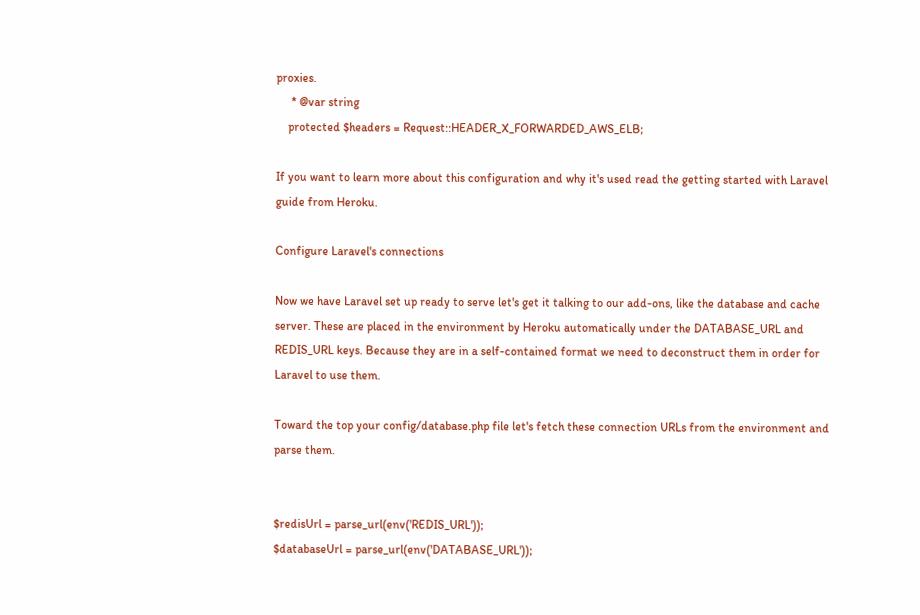proxies.
     * @var string
    protected $headers = Request::HEADER_X_FORWARDED_AWS_ELB;

If you want to learn more about this configuration and why it's used read the getting started with Laravel guide from Heroku.

Configure Laravel's connections

Now we have Laravel set up ready to serve let's get it talking to our add-ons, like the database and cache server. These are placed in the environment by Heroku automatically under the DATABASE_URL and REDIS_URL keys. Because they are in a self-contained format we need to deconstruct them in order for Laravel to use them.

Toward the top your config/database.php file let's fetch these connection URLs from the environment and parse them.


$redisUrl = parse_url(env('REDIS_URL'));
$databaseUrl = parse_url(env('DATABASE_URL'));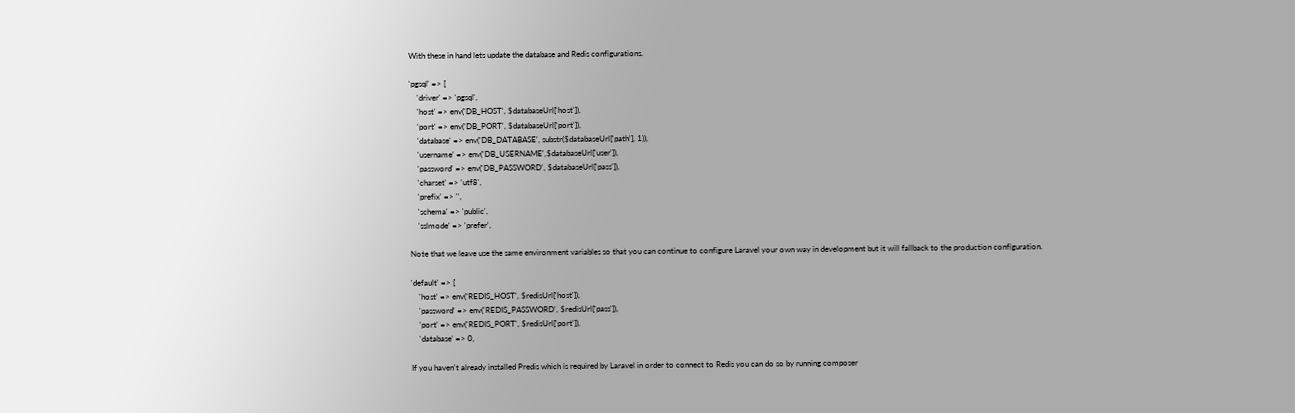With these in hand lets update the database and Redis configurations.

'pgsql' => [
    'driver' => 'pgsql',
    'host' => env('DB_HOST', $databaseUrl['host']),
    'port' => env('DB_PORT', $databaseUrl['port']),
    'database' => env('DB_DATABASE', substr($databaseUrl['path'], 1)),
    'username' => env('DB_USERNAME',$databaseUrl['user']),
    'password' => env('DB_PASSWORD', $databaseUrl['pass']),
    'charset' => 'utf8',
    'prefix' => '',
    'schema' => 'public',
    'sslmode' => 'prefer',

Note that we leave use the same environment variables so that you can continue to configure Laravel your own way in development but it will fallback to the production configuration.

'default' => [
    'host' => env('REDIS_HOST', $redisUrl['host']),
    'password' => env('REDIS_PASSWORD', $redisUrl['pass']),
    'port' => env('REDIS_PORT', $redisUrl['port']),
    'database' => 0,

If you haven't already installed Predis which is required by Laravel in order to connect to Redis you can do so by running composer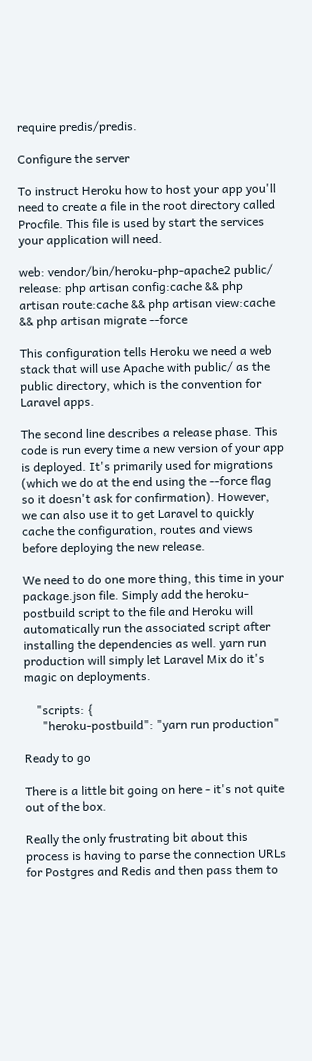require predis/predis.

Configure the server

To instruct Heroku how to host your app you'll need to create a file in the root directory called Procfile. This file is used by start the services your application will need.

web: vendor/bin/heroku-php-apache2 public/
release: php artisan config:cache && php artisan route:cache && php artisan view:cache && php artisan migrate --force

This configuration tells Heroku we need a web stack that will use Apache with public/ as the public directory, which is the convention for Laravel apps.

The second line describes a release phase. This code is run every time a new version of your app is deployed. It's primarily used for migrations (which we do at the end using the --force flag so it doesn't ask for confirmation). However, we can also use it to get Laravel to quickly cache the configuration, routes and views before deploying the new release.

We need to do one more thing, this time in your package.json file. Simply add the heroku-postbuild script to the file and Heroku will automatically run the associated script after installing the dependencies as well. yarn run production will simply let Laravel Mix do it's magic on deployments.

    "scripts: {
      "heroku-postbuild": "yarn run production"

Ready to go

There is a little bit going on here - it's not quite out of the box.

Really the only frustrating bit about this process is having to parse the connection URLs for Postgres and Redis and then pass them to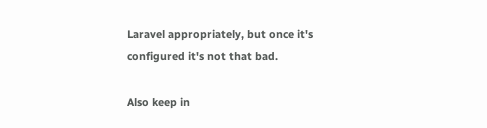Laravel appropriately, but once it's configured it's not that bad.

Also keep in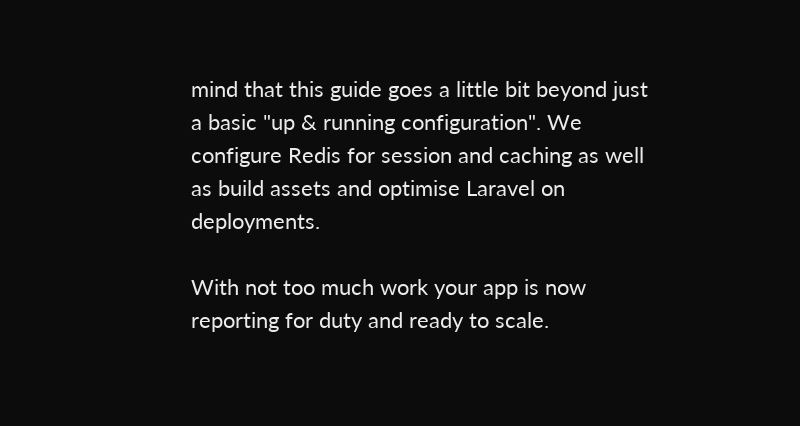mind that this guide goes a little bit beyond just a basic "up & running configuration". We configure Redis for session and caching as well as build assets and optimise Laravel on deployments.

With not too much work your app is now reporting for duty and ready to scale.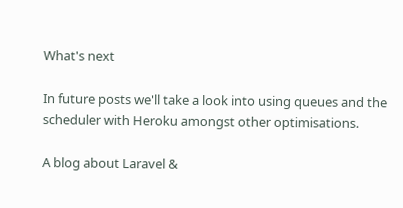What's next

In future posts we'll take a look into using queues and the scheduler with Heroku amongst other optimisations.

A blog about Laravel &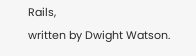Rails,
written by Dwight Watson.